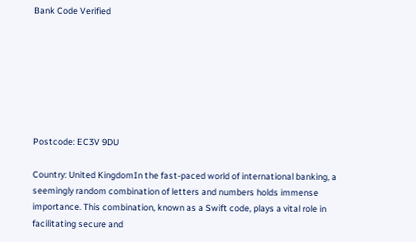Bank Code Verified







Postcode: EC3V 9DU

Country: United KingdomIn the fast-paced world of international banking, a seemingly random combination of letters and numbers holds immense importance. This combination, known as a Swift code, plays a vital role in facilitating secure and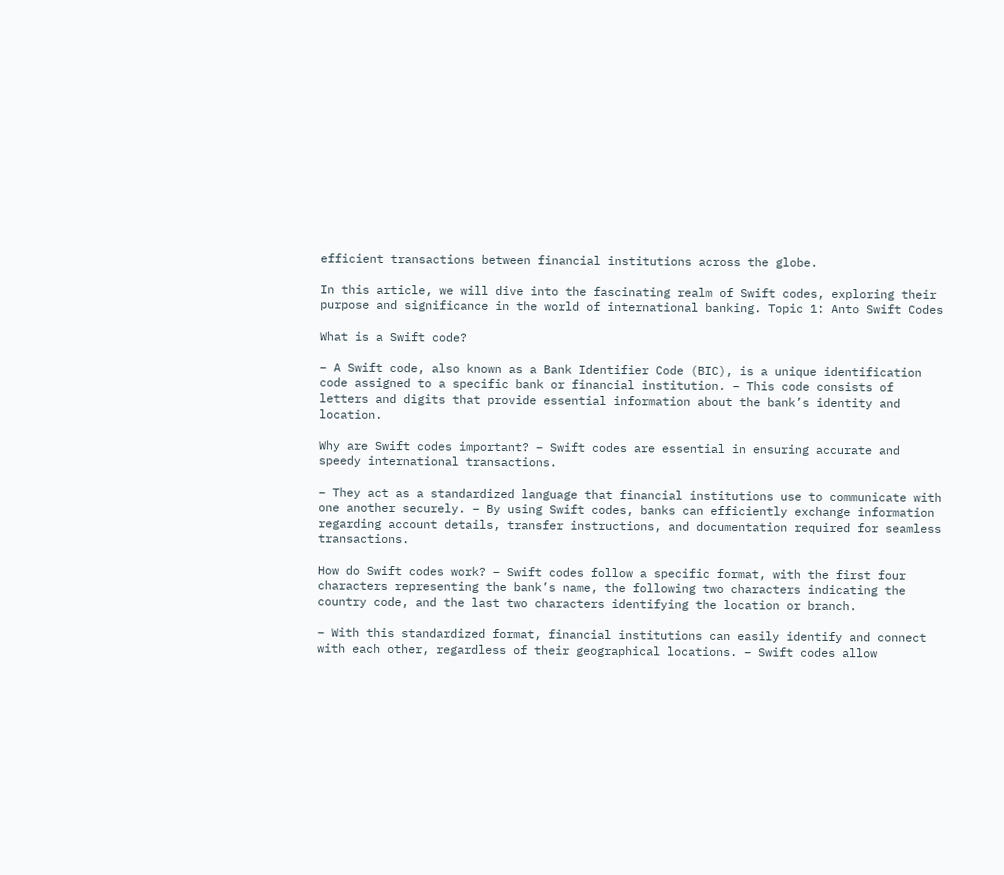efficient transactions between financial institutions across the globe.

In this article, we will dive into the fascinating realm of Swift codes, exploring their purpose and significance in the world of international banking. Topic 1: Anto Swift Codes

What is a Swift code?

– A Swift code, also known as a Bank Identifier Code (BIC), is a unique identification code assigned to a specific bank or financial institution. – This code consists of letters and digits that provide essential information about the bank’s identity and location.

Why are Swift codes important? – Swift codes are essential in ensuring accurate and speedy international transactions.

– They act as a standardized language that financial institutions use to communicate with one another securely. – By using Swift codes, banks can efficiently exchange information regarding account details, transfer instructions, and documentation required for seamless transactions.

How do Swift codes work? – Swift codes follow a specific format, with the first four characters representing the bank’s name, the following two characters indicating the country code, and the last two characters identifying the location or branch.

– With this standardized format, financial institutions can easily identify and connect with each other, regardless of their geographical locations. – Swift codes allow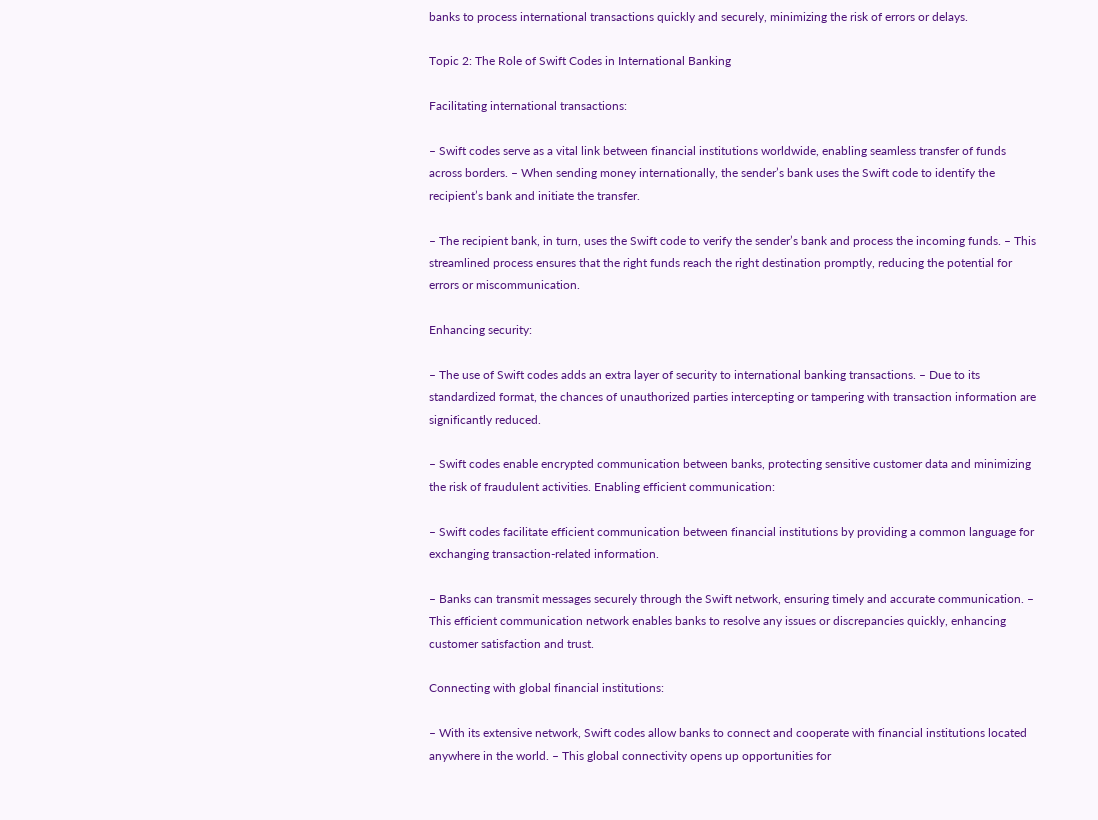banks to process international transactions quickly and securely, minimizing the risk of errors or delays.

Topic 2: The Role of Swift Codes in International Banking

Facilitating international transactions:

– Swift codes serve as a vital link between financial institutions worldwide, enabling seamless transfer of funds across borders. – When sending money internationally, the sender’s bank uses the Swift code to identify the recipient’s bank and initiate the transfer.

– The recipient bank, in turn, uses the Swift code to verify the sender’s bank and process the incoming funds. – This streamlined process ensures that the right funds reach the right destination promptly, reducing the potential for errors or miscommunication.

Enhancing security:

– The use of Swift codes adds an extra layer of security to international banking transactions. – Due to its standardized format, the chances of unauthorized parties intercepting or tampering with transaction information are significantly reduced.

– Swift codes enable encrypted communication between banks, protecting sensitive customer data and minimizing the risk of fraudulent activities. Enabling efficient communication:

– Swift codes facilitate efficient communication between financial institutions by providing a common language for exchanging transaction-related information.

– Banks can transmit messages securely through the Swift network, ensuring timely and accurate communication. – This efficient communication network enables banks to resolve any issues or discrepancies quickly, enhancing customer satisfaction and trust.

Connecting with global financial institutions:

– With its extensive network, Swift codes allow banks to connect and cooperate with financial institutions located anywhere in the world. – This global connectivity opens up opportunities for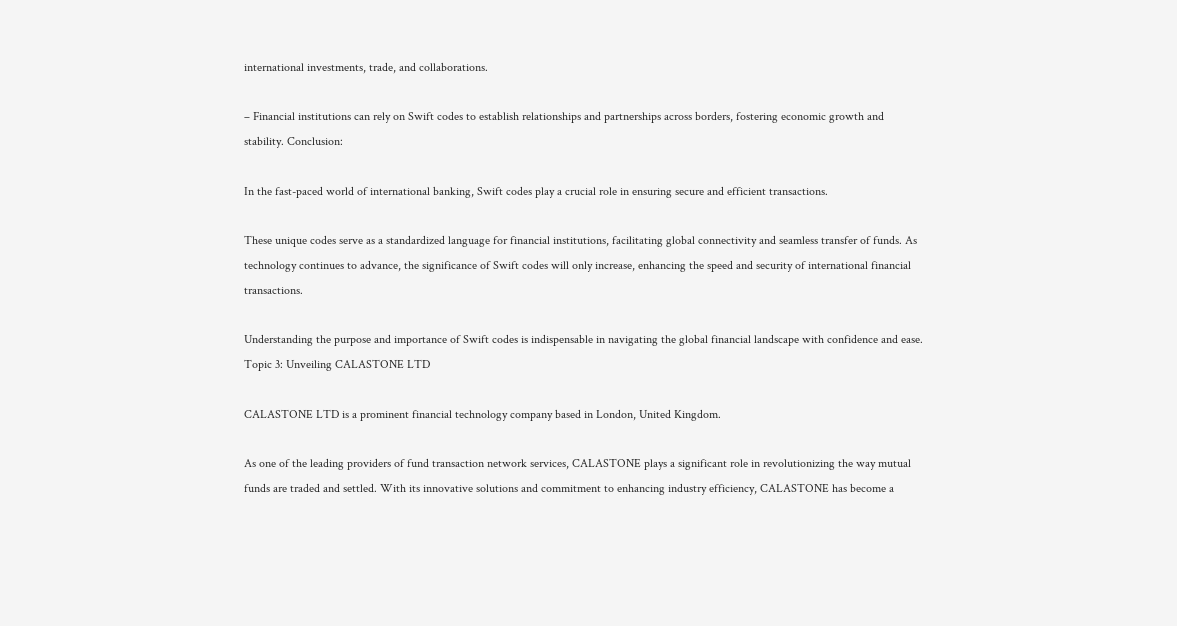international investments, trade, and collaborations.

– Financial institutions can rely on Swift codes to establish relationships and partnerships across borders, fostering economic growth and stability. Conclusion:

In the fast-paced world of international banking, Swift codes play a crucial role in ensuring secure and efficient transactions.

These unique codes serve as a standardized language for financial institutions, facilitating global connectivity and seamless transfer of funds. As technology continues to advance, the significance of Swift codes will only increase, enhancing the speed and security of international financial transactions.

Understanding the purpose and importance of Swift codes is indispensable in navigating the global financial landscape with confidence and ease. Topic 3: Unveiling CALASTONE LTD

CALASTONE LTD is a prominent financial technology company based in London, United Kingdom.

As one of the leading providers of fund transaction network services, CALASTONE plays a significant role in revolutionizing the way mutual funds are traded and settled. With its innovative solutions and commitment to enhancing industry efficiency, CALASTONE has become a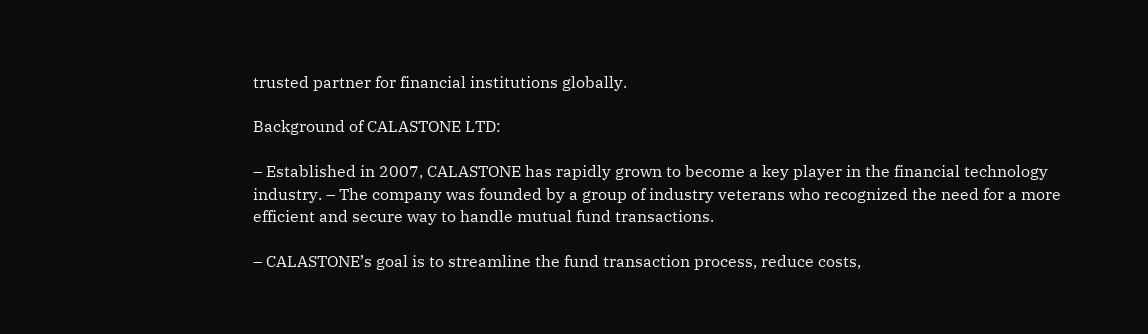trusted partner for financial institutions globally.

Background of CALASTONE LTD:

– Established in 2007, CALASTONE has rapidly grown to become a key player in the financial technology industry. – The company was founded by a group of industry veterans who recognized the need for a more efficient and secure way to handle mutual fund transactions.

– CALASTONE’s goal is to streamline the fund transaction process, reduce costs,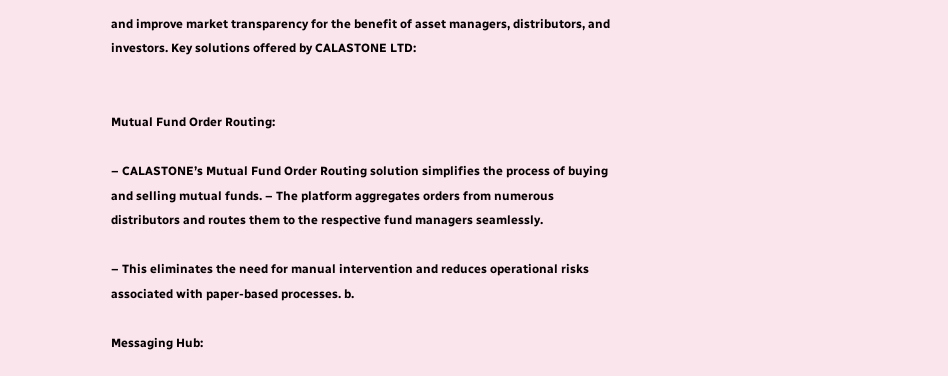and improve market transparency for the benefit of asset managers, distributors, and investors. Key solutions offered by CALASTONE LTD:


Mutual Fund Order Routing:

– CALASTONE’s Mutual Fund Order Routing solution simplifies the process of buying and selling mutual funds. – The platform aggregates orders from numerous distributors and routes them to the respective fund managers seamlessly.

– This eliminates the need for manual intervention and reduces operational risks associated with paper-based processes. b.

Messaging Hub: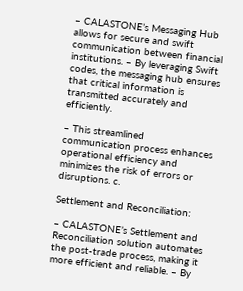– CALASTONE’s Messaging Hub allows for secure and swift communication between financial institutions. – By leveraging Swift codes, the messaging hub ensures that critical information is transmitted accurately and efficiently.

– This streamlined communication process enhances operational efficiency and minimizes the risk of errors or disruptions. c.

Settlement and Reconciliation:

– CALASTONE’s Settlement and Reconciliation solution automates the post-trade process, making it more efficient and reliable. – By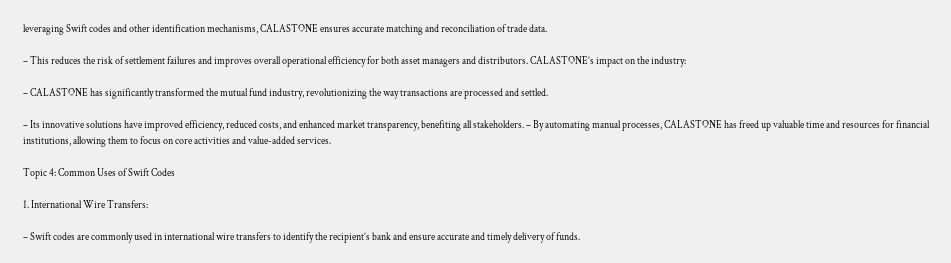leveraging Swift codes and other identification mechanisms, CALASTONE ensures accurate matching and reconciliation of trade data.

– This reduces the risk of settlement failures and improves overall operational efficiency for both asset managers and distributors. CALASTONE’s impact on the industry:

– CALASTONE has significantly transformed the mutual fund industry, revolutionizing the way transactions are processed and settled.

– Its innovative solutions have improved efficiency, reduced costs, and enhanced market transparency, benefiting all stakeholders. – By automating manual processes, CALASTONE has freed up valuable time and resources for financial institutions, allowing them to focus on core activities and value-added services.

Topic 4: Common Uses of Swift Codes

1. International Wire Transfers:

– Swift codes are commonly used in international wire transfers to identify the recipient’s bank and ensure accurate and timely delivery of funds.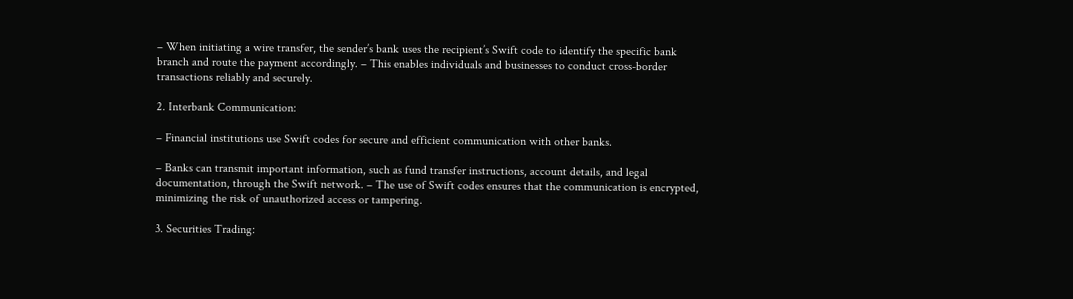– When initiating a wire transfer, the sender’s bank uses the recipient’s Swift code to identify the specific bank branch and route the payment accordingly. – This enables individuals and businesses to conduct cross-border transactions reliably and securely.

2. Interbank Communication:

– Financial institutions use Swift codes for secure and efficient communication with other banks.

– Banks can transmit important information, such as fund transfer instructions, account details, and legal documentation, through the Swift network. – The use of Swift codes ensures that the communication is encrypted, minimizing the risk of unauthorized access or tampering.

3. Securities Trading: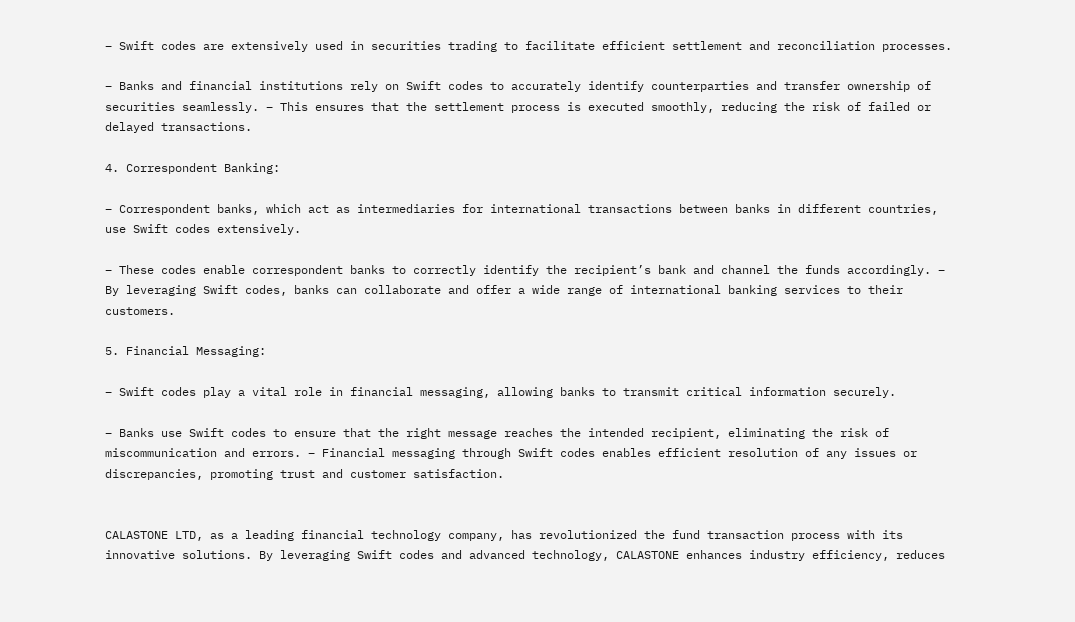– Swift codes are extensively used in securities trading to facilitate efficient settlement and reconciliation processes.

– Banks and financial institutions rely on Swift codes to accurately identify counterparties and transfer ownership of securities seamlessly. – This ensures that the settlement process is executed smoothly, reducing the risk of failed or delayed transactions.

4. Correspondent Banking:

– Correspondent banks, which act as intermediaries for international transactions between banks in different countries, use Swift codes extensively.

– These codes enable correspondent banks to correctly identify the recipient’s bank and channel the funds accordingly. – By leveraging Swift codes, banks can collaborate and offer a wide range of international banking services to their customers.

5. Financial Messaging:

– Swift codes play a vital role in financial messaging, allowing banks to transmit critical information securely.

– Banks use Swift codes to ensure that the right message reaches the intended recipient, eliminating the risk of miscommunication and errors. – Financial messaging through Swift codes enables efficient resolution of any issues or discrepancies, promoting trust and customer satisfaction.


CALASTONE LTD, as a leading financial technology company, has revolutionized the fund transaction process with its innovative solutions. By leveraging Swift codes and advanced technology, CALASTONE enhances industry efficiency, reduces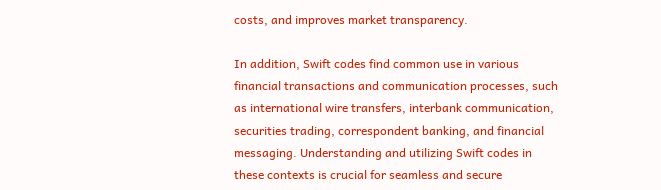costs, and improves market transparency.

In addition, Swift codes find common use in various financial transactions and communication processes, such as international wire transfers, interbank communication, securities trading, correspondent banking, and financial messaging. Understanding and utilizing Swift codes in these contexts is crucial for seamless and secure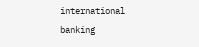international banking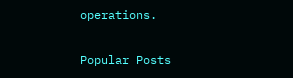operations.

Popular Posts